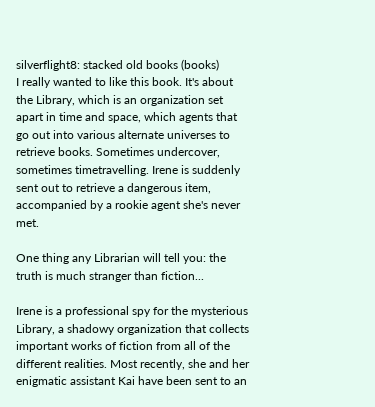silverflight8: stacked old books (books)
I really wanted to like this book. It's about the Library, which is an organization set apart in time and space, which agents that go out into various alternate universes to retrieve books. Sometimes undercover, sometimes timetravelling. Irene is suddenly sent out to retrieve a dangerous item, accompanied by a rookie agent she's never met.

One thing any Librarian will tell you: the truth is much stranger than fiction...

Irene is a professional spy for the mysterious Library, a shadowy organization that collects important works of fiction from all of the different realities. Most recently, she and her enigmatic assistant Kai have been sent to an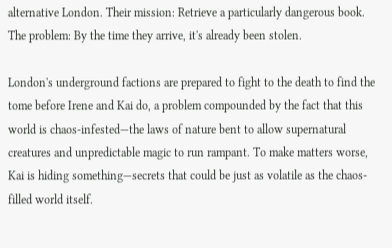alternative London. Their mission: Retrieve a particularly dangerous book. The problem: By the time they arrive, it's already been stolen.

London's underground factions are prepared to fight to the death to find the tome before Irene and Kai do, a problem compounded by the fact that this world is chaos-infested—the laws of nature bent to allow supernatural creatures and unpredictable magic to run rampant. To make matters worse, Kai is hiding something—secrets that could be just as volatile as the chaos-filled world itself.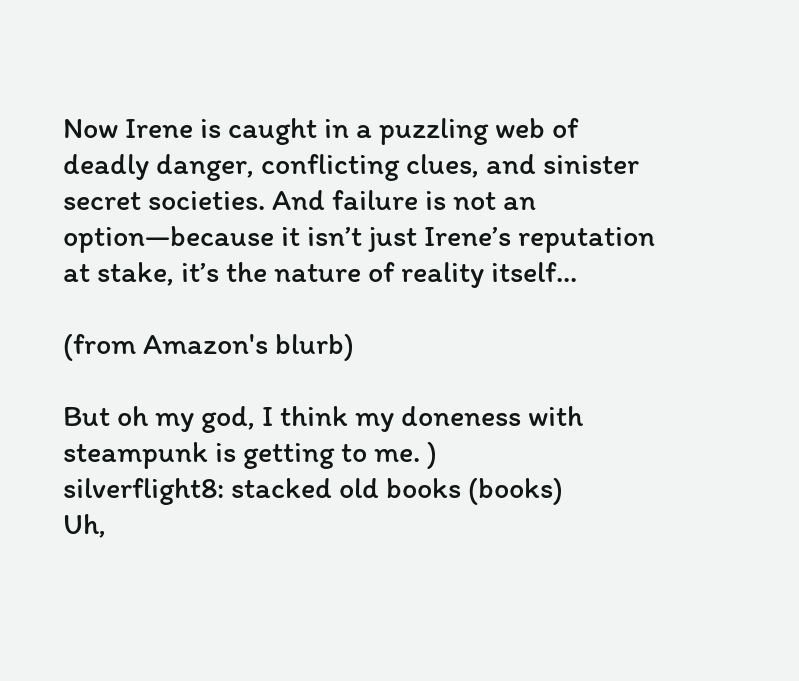Now Irene is caught in a puzzling web of deadly danger, conflicting clues, and sinister secret societies. And failure is not an option—because it isn’t just Irene’s reputation at stake, it’s the nature of reality itself...

(from Amazon's blurb)

But oh my god, I think my doneness with steampunk is getting to me. )
silverflight8: stacked old books (books)
Uh,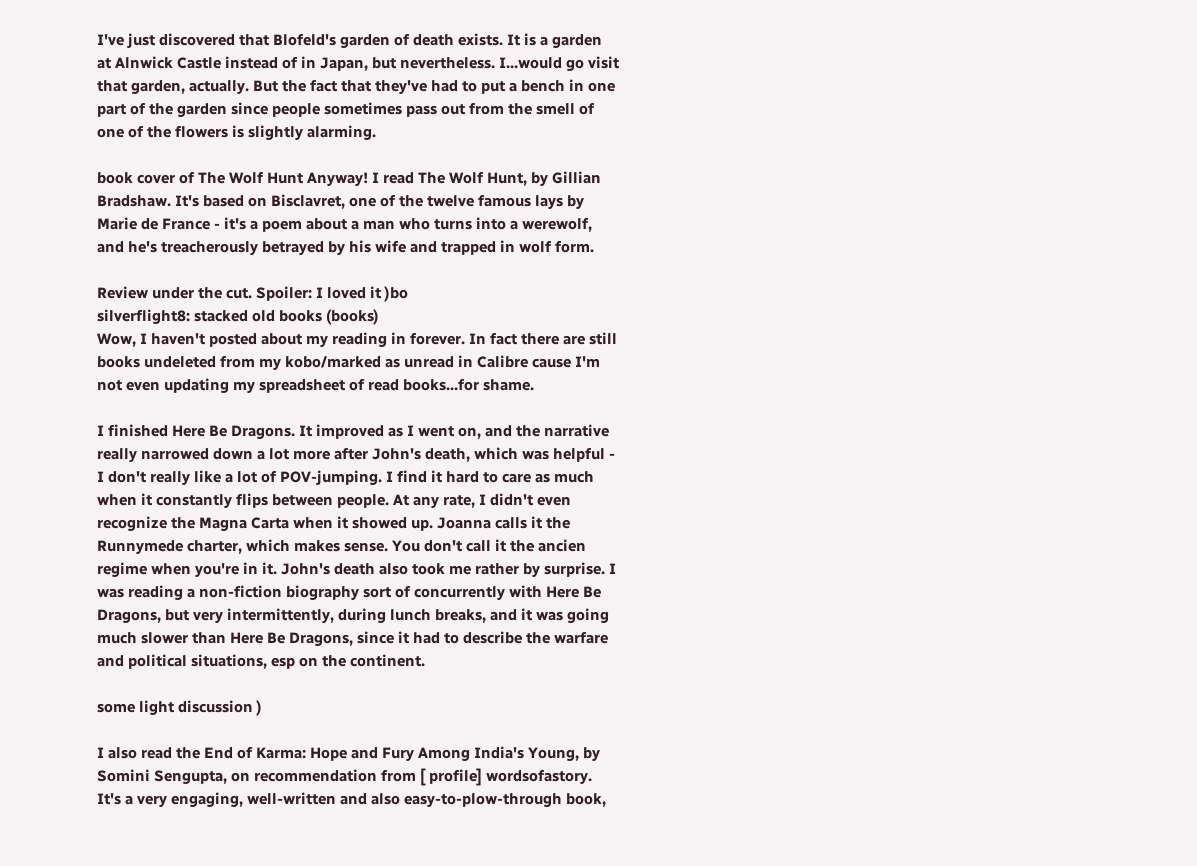I've just discovered that Blofeld's garden of death exists. It is a garden at Alnwick Castle instead of in Japan, but nevertheless. I...would go visit that garden, actually. But the fact that they've had to put a bench in one part of the garden since people sometimes pass out from the smell of one of the flowers is slightly alarming.

book cover of The Wolf Hunt Anyway! I read The Wolf Hunt, by Gillian Bradshaw. It's based on Bisclavret, one of the twelve famous lays by Marie de France - it's a poem about a man who turns into a werewolf, and he's treacherously betrayed by his wife and trapped in wolf form.

Review under the cut. Spoiler: I loved it )bo
silverflight8: stacked old books (books)
Wow, I haven't posted about my reading in forever. In fact there are still books undeleted from my kobo/marked as unread in Calibre cause I'm not even updating my spreadsheet of read books...for shame.

I finished Here Be Dragons. It improved as I went on, and the narrative really narrowed down a lot more after John's death, which was helpful - I don't really like a lot of POV-jumping. I find it hard to care as much when it constantly flips between people. At any rate, I didn't even recognize the Magna Carta when it showed up. Joanna calls it the Runnymede charter, which makes sense. You don't call it the ancien regime when you're in it. John's death also took me rather by surprise. I was reading a non-fiction biography sort of concurrently with Here Be Dragons, but very intermittently, during lunch breaks, and it was going much slower than Here Be Dragons, since it had to describe the warfare and political situations, esp on the continent.

some light discussion )

I also read the End of Karma: Hope and Fury Among India's Young, by Somini Sengupta, on recommendation from [ profile] wordsofastory. It's a very engaging, well-written and also easy-to-plow-through book,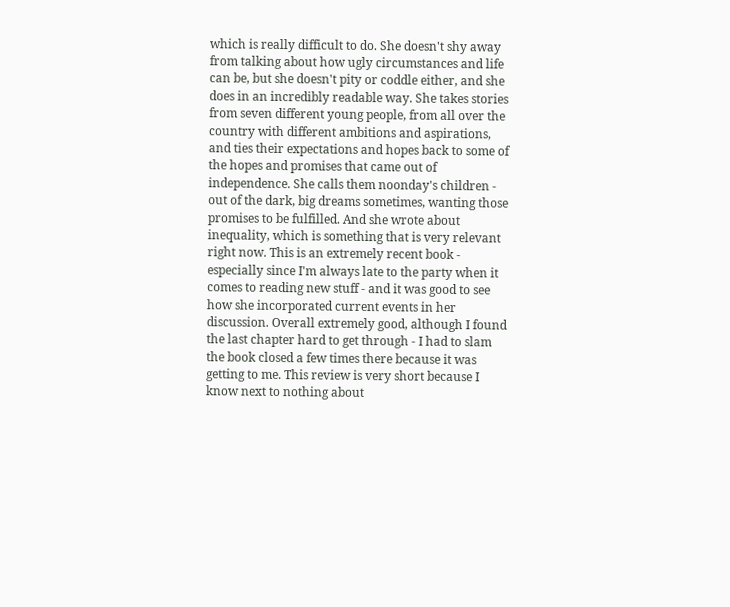which is really difficult to do. She doesn't shy away from talking about how ugly circumstances and life can be, but she doesn't pity or coddle either, and she does in an incredibly readable way. She takes stories from seven different young people, from all over the country with different ambitions and aspirations, and ties their expectations and hopes back to some of the hopes and promises that came out of independence. She calls them noonday's children - out of the dark, big dreams sometimes, wanting those promises to be fulfilled. And she wrote about inequality, which is something that is very relevant right now. This is an extremely recent book - especially since I'm always late to the party when it comes to reading new stuff - and it was good to see how she incorporated current events in her discussion. Overall extremely good, although I found the last chapter hard to get through - I had to slam the book closed a few times there because it was getting to me. This review is very short because I know next to nothing about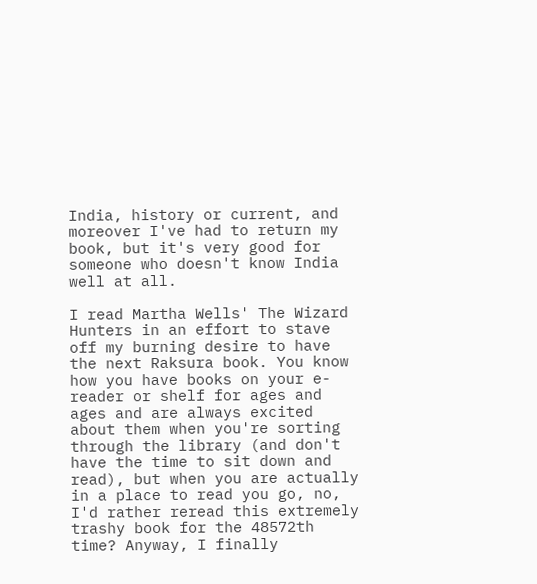India, history or current, and moreover I've had to return my book, but it's very good for someone who doesn't know India well at all.

I read Martha Wells' The Wizard Hunters in an effort to stave off my burning desire to have the next Raksura book. You know how you have books on your e-reader or shelf for ages and ages and are always excited about them when you're sorting through the library (and don't have the time to sit down and read), but when you are actually in a place to read you go, no, I'd rather reread this extremely trashy book for the 48572th time? Anyway, I finally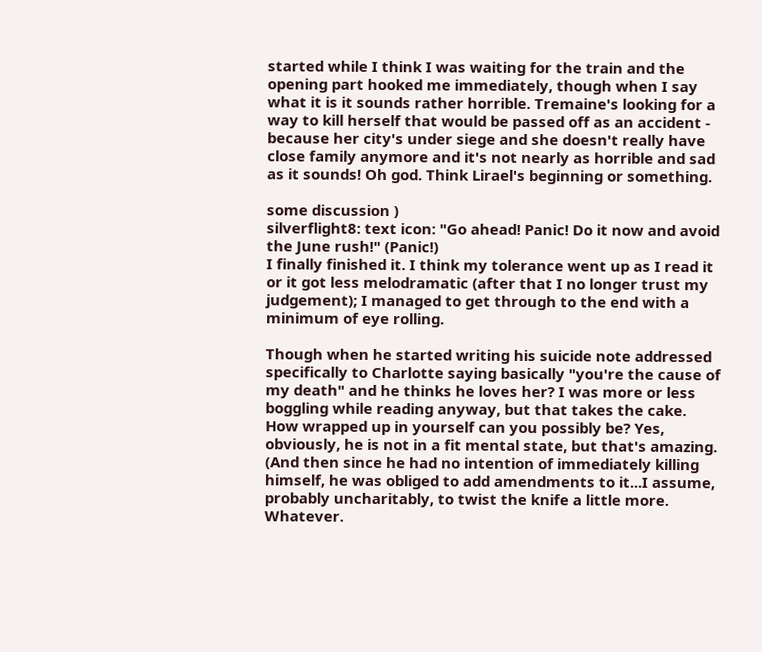started while I think I was waiting for the train and the opening part hooked me immediately, though when I say what it is it sounds rather horrible. Tremaine's looking for a way to kill herself that would be passed off as an accident - because her city's under siege and she doesn't really have close family anymore and it's not nearly as horrible and sad as it sounds! Oh god. Think Lirael's beginning or something.

some discussion )
silverflight8: text icon: "Go ahead! Panic! Do it now and avoid the June rush!" (Panic!)
I finally finished it. I think my tolerance went up as I read it or it got less melodramatic (after that I no longer trust my judgement); I managed to get through to the end with a minimum of eye rolling.

Though when he started writing his suicide note addressed specifically to Charlotte saying basically "you're the cause of my death" and he thinks he loves her? I was more or less boggling while reading anyway, but that takes the cake. How wrapped up in yourself can you possibly be? Yes, obviously, he is not in a fit mental state, but that's amazing. (And then since he had no intention of immediately killing himself, he was obliged to add amendments to it...I assume, probably uncharitably, to twist the knife a little more. Whatever.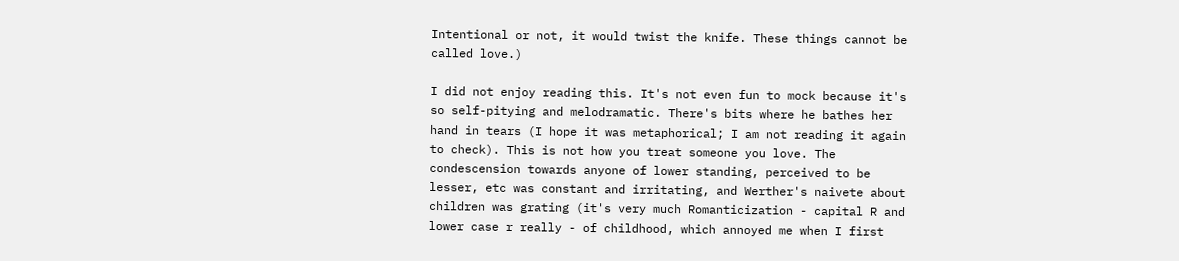Intentional or not, it would twist the knife. These things cannot be called love.)

I did not enjoy reading this. It's not even fun to mock because it's so self-pitying and melodramatic. There's bits where he bathes her hand in tears (I hope it was metaphorical; I am not reading it again to check). This is not how you treat someone you love. The condescension towards anyone of lower standing, perceived to be lesser, etc was constant and irritating, and Werther's naivete about children was grating (it's very much Romanticization - capital R and lower case r really - of childhood, which annoyed me when I first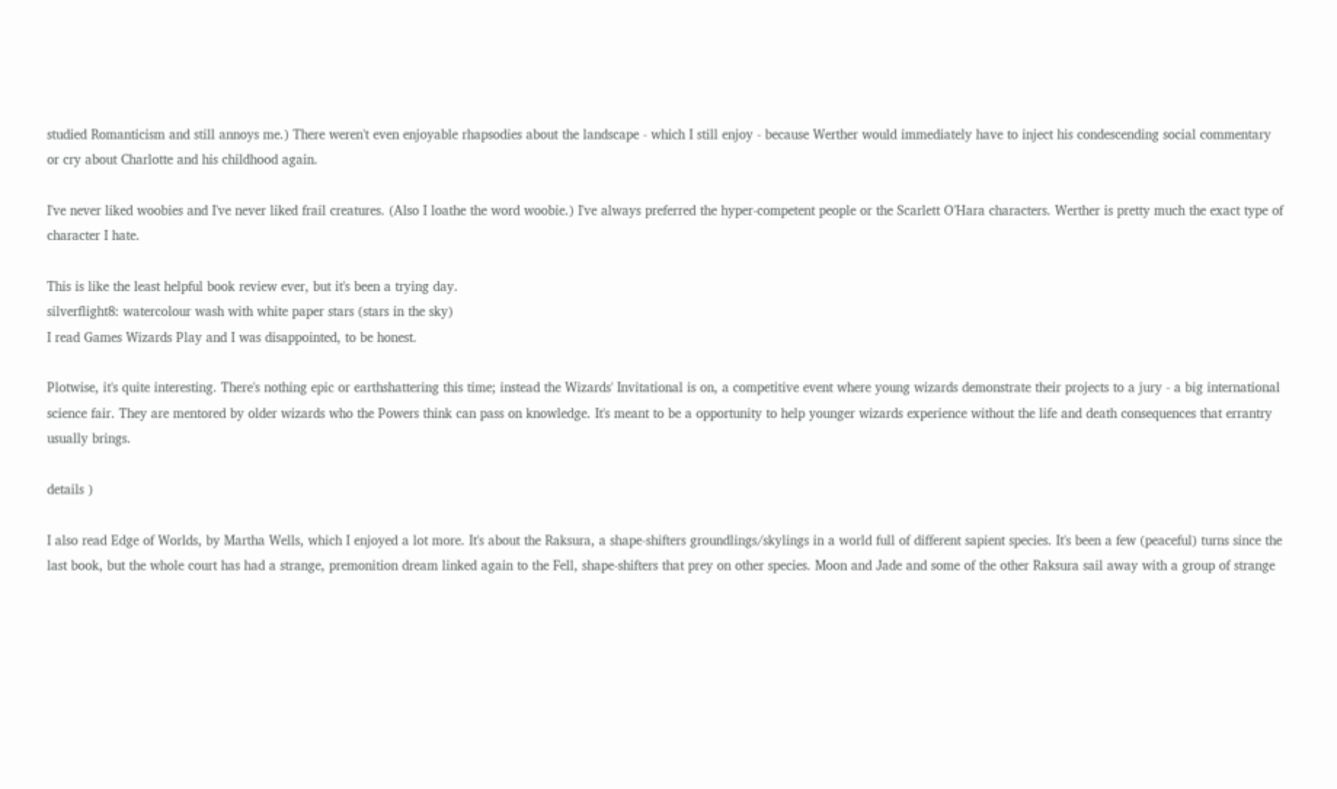studied Romanticism and still annoys me.) There weren't even enjoyable rhapsodies about the landscape - which I still enjoy - because Werther would immediately have to inject his condescending social commentary or cry about Charlotte and his childhood again.

I've never liked woobies and I've never liked frail creatures. (Also I loathe the word woobie.) I've always preferred the hyper-competent people or the Scarlett O'Hara characters. Werther is pretty much the exact type of character I hate.

This is like the least helpful book review ever, but it's been a trying day.
silverflight8: watercolour wash with white paper stars (stars in the sky)
I read Games Wizards Play and I was disappointed, to be honest.

Plotwise, it's quite interesting. There's nothing epic or earthshattering this time; instead the Wizards' Invitational is on, a competitive event where young wizards demonstrate their projects to a jury - a big international science fair. They are mentored by older wizards who the Powers think can pass on knowledge. It's meant to be a opportunity to help younger wizards experience without the life and death consequences that errantry usually brings.

details )

I also read Edge of Worlds, by Martha Wells, which I enjoyed a lot more. It's about the Raksura, a shape-shifters groundlings/skylings in a world full of different sapient species. It's been a few (peaceful) turns since the last book, but the whole court has had a strange, premonition dream linked again to the Fell, shape-shifters that prey on other species. Moon and Jade and some of the other Raksura sail away with a group of strange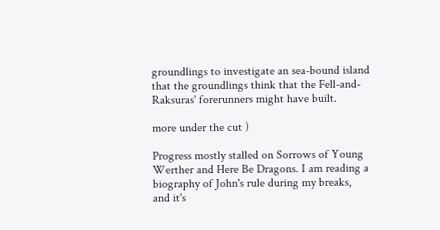groundlings to investigate an sea-bound island that the groundlings think that the Fell-and-Raksuras' forerunners might have built.

more under the cut )

Progress mostly stalled on Sorrows of Young Werther and Here Be Dragons. I am reading a biography of John's rule during my breaks, and it's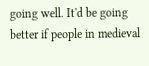going well. It'd be going better if people in medieval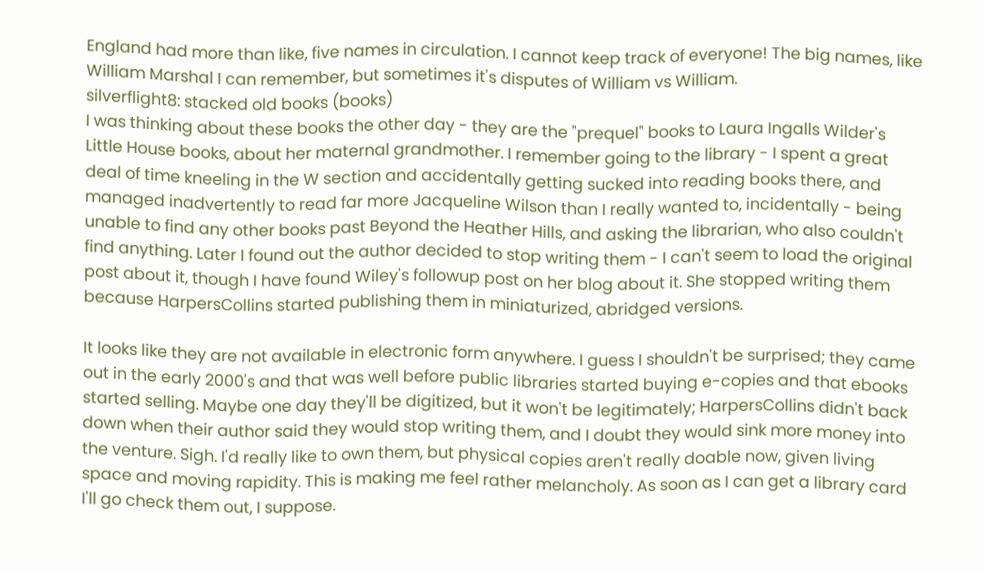England had more than like, five names in circulation. I cannot keep track of everyone! The big names, like William Marshal I can remember, but sometimes it's disputes of William vs William.
silverflight8: stacked old books (books)
I was thinking about these books the other day - they are the "prequel" books to Laura Ingalls Wilder's Little House books, about her maternal grandmother. I remember going to the library - I spent a great deal of time kneeling in the W section and accidentally getting sucked into reading books there, and managed inadvertently to read far more Jacqueline Wilson than I really wanted to, incidentally - being unable to find any other books past Beyond the Heather Hills, and asking the librarian, who also couldn't find anything. Later I found out the author decided to stop writing them - I can't seem to load the original post about it, though I have found Wiley's followup post on her blog about it. She stopped writing them because HarpersCollins started publishing them in miniaturized, abridged versions.

It looks like they are not available in electronic form anywhere. I guess I shouldn't be surprised; they came out in the early 2000's and that was well before public libraries started buying e-copies and that ebooks started selling. Maybe one day they'll be digitized, but it won't be legitimately; HarpersCollins didn't back down when their author said they would stop writing them, and I doubt they would sink more money into the venture. Sigh. I'd really like to own them, but physical copies aren't really doable now, given living space and moving rapidity. This is making me feel rather melancholy. As soon as I can get a library card I'll go check them out, I suppose.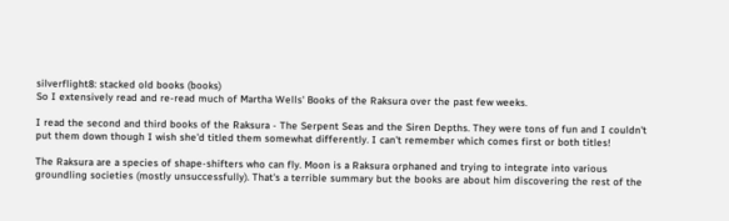silverflight8: stacked old books (books)
So I extensively read and re-read much of Martha Wells' Books of the Raksura over the past few weeks.

I read the second and third books of the Raksura - The Serpent Seas and the Siren Depths. They were tons of fun and I couldn't put them down though I wish she'd titled them somewhat differently. I can't remember which comes first or both titles!

The Raksura are a species of shape-shifters who can fly. Moon is a Raksura orphaned and trying to integrate into various groundling societies (mostly unsuccessfully). That's a terrible summary but the books are about him discovering the rest of the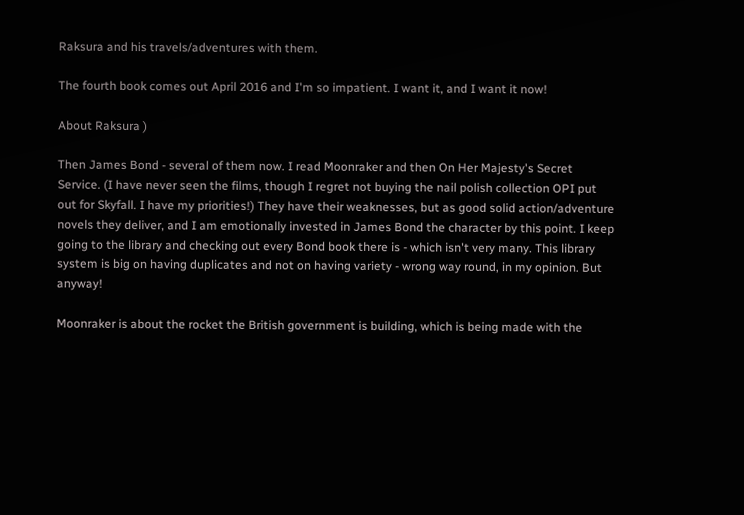Raksura and his travels/adventures with them.

The fourth book comes out April 2016 and I'm so impatient. I want it, and I want it now!

About Raksura )

Then James Bond - several of them now. I read Moonraker and then On Her Majesty's Secret Service. (I have never seen the films, though I regret not buying the nail polish collection OPI put out for Skyfall. I have my priorities!) They have their weaknesses, but as good solid action/adventure novels they deliver, and I am emotionally invested in James Bond the character by this point. I keep going to the library and checking out every Bond book there is - which isn't very many. This library system is big on having duplicates and not on having variety - wrong way round, in my opinion. But anyway!

Moonraker is about the rocket the British government is building, which is being made with the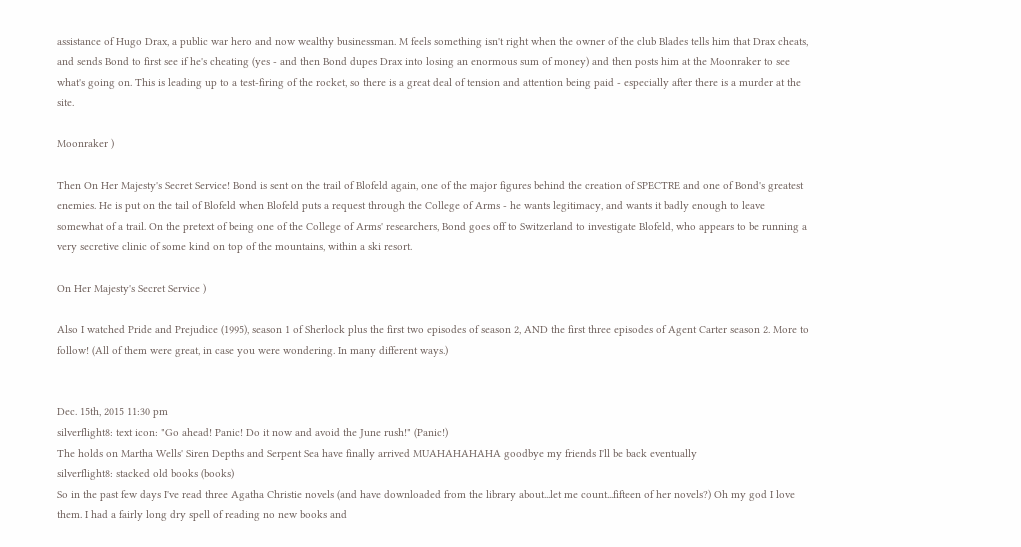assistance of Hugo Drax, a public war hero and now wealthy businessman. M feels something isn't right when the owner of the club Blades tells him that Drax cheats, and sends Bond to first see if he's cheating (yes - and then Bond dupes Drax into losing an enormous sum of money) and then posts him at the Moonraker to see what's going on. This is leading up to a test-firing of the rocket, so there is a great deal of tension and attention being paid - especially after there is a murder at the site.

Moonraker )

Then On Her Majesty's Secret Service! Bond is sent on the trail of Blofeld again, one of the major figures behind the creation of SPECTRE and one of Bond's greatest enemies. He is put on the tail of Blofeld when Blofeld puts a request through the College of Arms - he wants legitimacy, and wants it badly enough to leave somewhat of a trail. On the pretext of being one of the College of Arms' researchers, Bond goes off to Switzerland to investigate Blofeld, who appears to be running a very secretive clinic of some kind on top of the mountains, within a ski resort.

On Her Majesty's Secret Service )

Also I watched Pride and Prejudice (1995), season 1 of Sherlock plus the first two episodes of season 2, AND the first three episodes of Agent Carter season 2. More to follow! (All of them were great, in case you were wondering. In many different ways.)


Dec. 15th, 2015 11:30 pm
silverflight8: text icon: "Go ahead! Panic! Do it now and avoid the June rush!" (Panic!)
The holds on Martha Wells' Siren Depths and Serpent Sea have finally arrived MUAHAHAHAHA goodbye my friends I'll be back eventually
silverflight8: stacked old books (books)
So in the past few days I've read three Agatha Christie novels (and have downloaded from the library about...let me count...fifteen of her novels?) Oh my god I love them. I had a fairly long dry spell of reading no new books and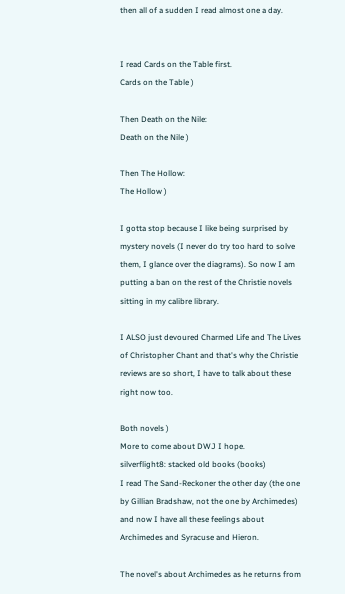then all of a sudden I read almost one a day.


I read Cards on the Table first.
Cards on the Table )

Then Death on the Nile:
Death on the Nile )

Then The Hollow:
The Hollow )

I gotta stop because I like being surprised by mystery novels (I never do try too hard to solve them, I glance over the diagrams). So now I am putting a ban on the rest of the Christie novels sitting in my calibre library.

I ALSO just devoured Charmed Life and The Lives of Christopher Chant and that's why the Christie reviews are so short, I have to talk about these right now too.

Both novels )
More to come about DWJ I hope.
silverflight8: stacked old books (books)
I read The Sand-Reckoner the other day (the one by Gillian Bradshaw, not the one by Archimedes) and now I have all these feelings about Archimedes and Syracuse and Hieron.

The novel's about Archimedes as he returns from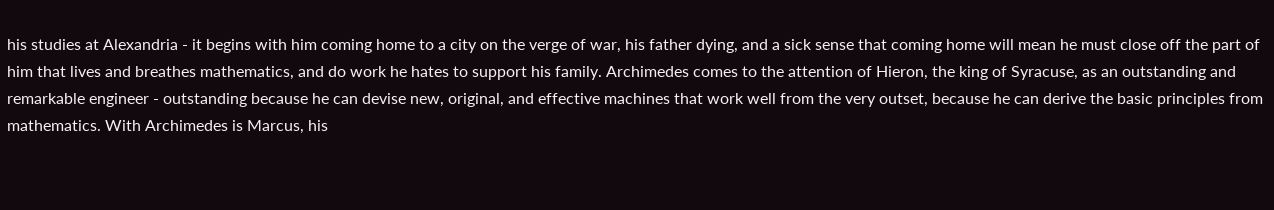his studies at Alexandria - it begins with him coming home to a city on the verge of war, his father dying, and a sick sense that coming home will mean he must close off the part of him that lives and breathes mathematics, and do work he hates to support his family. Archimedes comes to the attention of Hieron, the king of Syracuse, as an outstanding and remarkable engineer - outstanding because he can devise new, original, and effective machines that work well from the very outset, because he can derive the basic principles from mathematics. With Archimedes is Marcus, his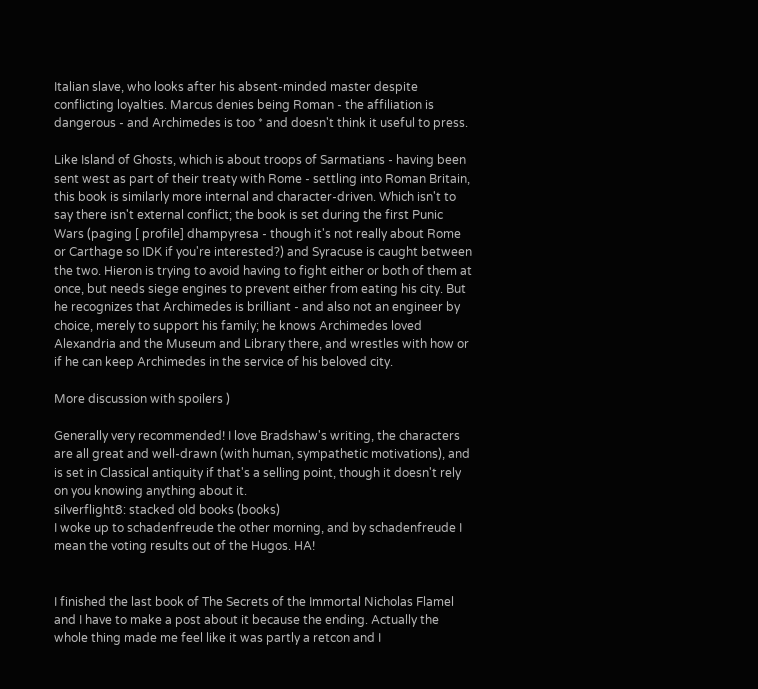Italian slave, who looks after his absent-minded master despite conflicting loyalties. Marcus denies being Roman - the affiliation is dangerous - and Archimedes is too * and doesn't think it useful to press.

Like Island of Ghosts, which is about troops of Sarmatians - having been sent west as part of their treaty with Rome - settling into Roman Britain, this book is similarly more internal and character-driven. Which isn't to say there isn't external conflict; the book is set during the first Punic Wars (paging [ profile] dhampyresa - though it's not really about Rome or Carthage so IDK if you're interested?) and Syracuse is caught between the two. Hieron is trying to avoid having to fight either or both of them at once, but needs siege engines to prevent either from eating his city. But he recognizes that Archimedes is brilliant - and also not an engineer by choice, merely to support his family; he knows Archimedes loved Alexandria and the Museum and Library there, and wrestles with how or if he can keep Archimedes in the service of his beloved city.

More discussion with spoilers )

Generally very recommended! I love Bradshaw's writing, the characters are all great and well-drawn (with human, sympathetic motivations), and is set in Classical antiquity if that's a selling point, though it doesn't rely on you knowing anything about it.
silverflight8: stacked old books (books)
I woke up to schadenfreude the other morning, and by schadenfreude I mean the voting results out of the Hugos. HA!


I finished the last book of The Secrets of the Immortal Nicholas Flamel and I have to make a post about it because the ending. Actually the whole thing made me feel like it was partly a retcon and I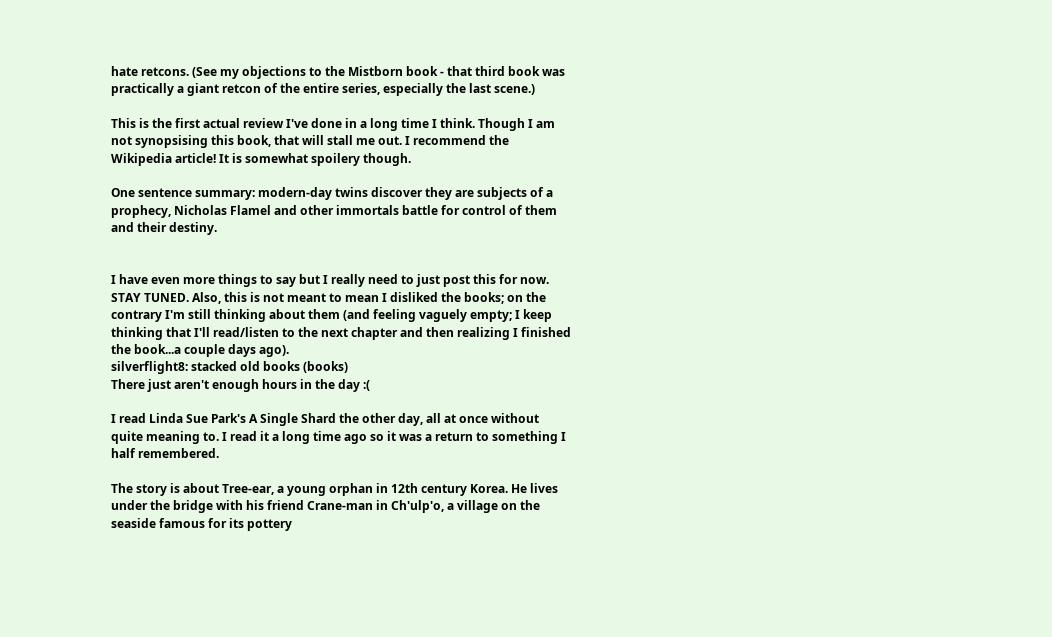hate retcons. (See my objections to the Mistborn book - that third book was practically a giant retcon of the entire series, especially the last scene.)

This is the first actual review I've done in a long time I think. Though I am not synopsising this book, that will stall me out. I recommend the Wikipedia article! It is somewhat spoilery though.

One sentence summary: modern-day twins discover they are subjects of a prophecy, Nicholas Flamel and other immortals battle for control of them and their destiny.


I have even more things to say but I really need to just post this for now. STAY TUNED. Also, this is not meant to mean I disliked the books; on the contrary I'm still thinking about them (and feeling vaguely empty; I keep thinking that I'll read/listen to the next chapter and then realizing I finished the book...a couple days ago).
silverflight8: stacked old books (books)
There just aren't enough hours in the day :(

I read Linda Sue Park's A Single Shard the other day, all at once without quite meaning to. I read it a long time ago so it was a return to something I half remembered.

The story is about Tree-ear, a young orphan in 12th century Korea. He lives under the bridge with his friend Crane-man in Ch'ulp'o, a village on the seaside famous for its pottery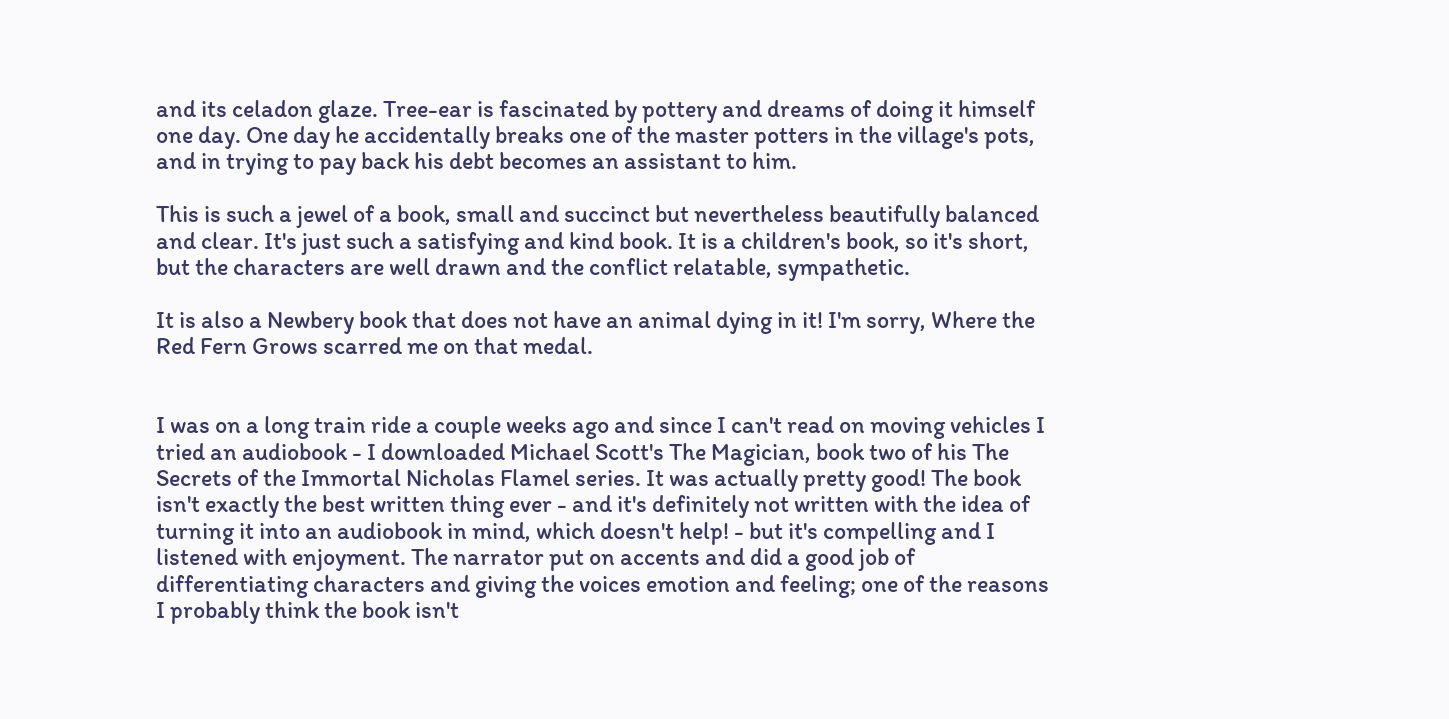and its celadon glaze. Tree-ear is fascinated by pottery and dreams of doing it himself one day. One day he accidentally breaks one of the master potters in the village's pots, and in trying to pay back his debt becomes an assistant to him.

This is such a jewel of a book, small and succinct but nevertheless beautifully balanced and clear. It's just such a satisfying and kind book. It is a children's book, so it's short, but the characters are well drawn and the conflict relatable, sympathetic.

It is also a Newbery book that does not have an animal dying in it! I'm sorry, Where the Red Fern Grows scarred me on that medal.


I was on a long train ride a couple weeks ago and since I can't read on moving vehicles I tried an audiobook - I downloaded Michael Scott's The Magician, book two of his The Secrets of the Immortal Nicholas Flamel series. It was actually pretty good! The book isn't exactly the best written thing ever - and it's definitely not written with the idea of turning it into an audiobook in mind, which doesn't help! - but it's compelling and I listened with enjoyment. The narrator put on accents and did a good job of differentiating characters and giving the voices emotion and feeling; one of the reasons I probably think the book isn't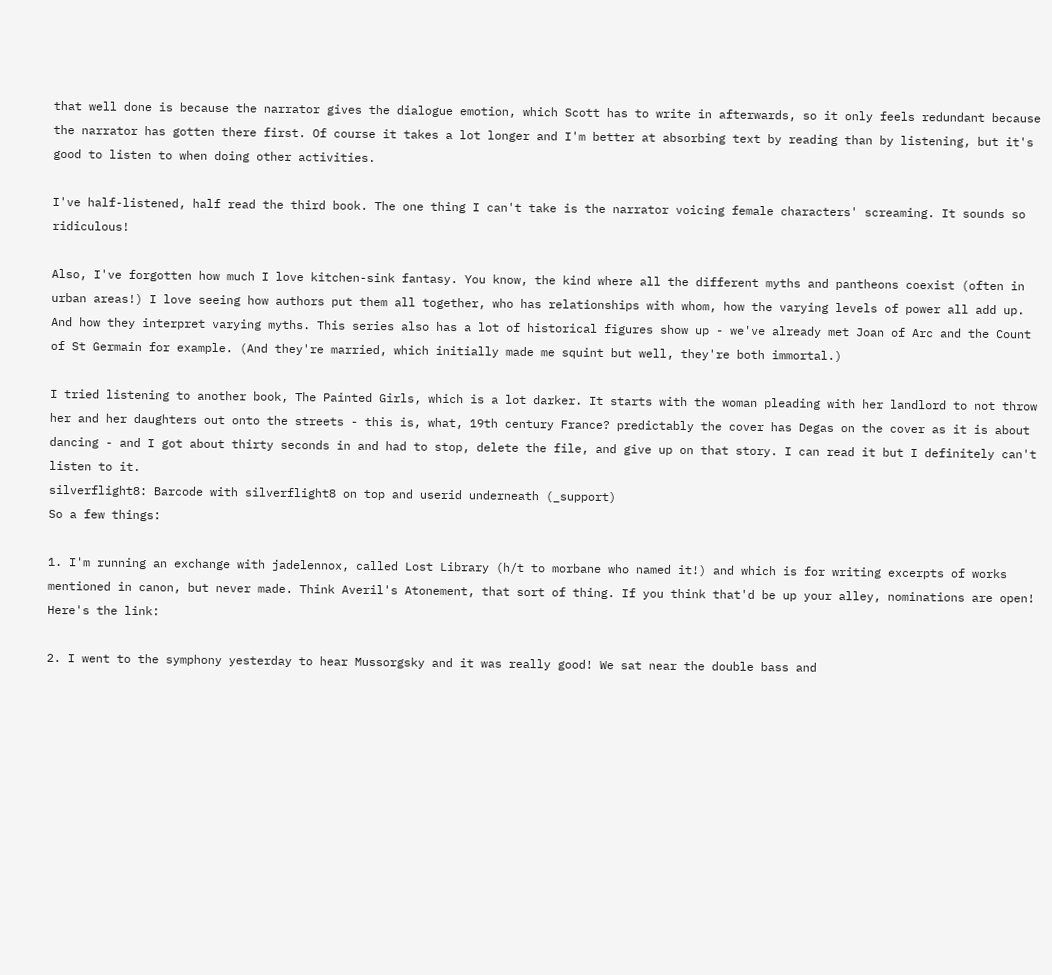that well done is because the narrator gives the dialogue emotion, which Scott has to write in afterwards, so it only feels redundant because the narrator has gotten there first. Of course it takes a lot longer and I'm better at absorbing text by reading than by listening, but it's good to listen to when doing other activities.

I've half-listened, half read the third book. The one thing I can't take is the narrator voicing female characters' screaming. It sounds so ridiculous!

Also, I've forgotten how much I love kitchen-sink fantasy. You know, the kind where all the different myths and pantheons coexist (often in urban areas!) I love seeing how authors put them all together, who has relationships with whom, how the varying levels of power all add up. And how they interpret varying myths. This series also has a lot of historical figures show up - we've already met Joan of Arc and the Count of St Germain for example. (And they're married, which initially made me squint but well, they're both immortal.)

I tried listening to another book, The Painted Girls, which is a lot darker. It starts with the woman pleading with her landlord to not throw her and her daughters out onto the streets - this is, what, 19th century France? predictably the cover has Degas on the cover as it is about dancing - and I got about thirty seconds in and had to stop, delete the file, and give up on that story. I can read it but I definitely can't listen to it.
silverflight8: Barcode with silverflight8 on top and userid underneath (_support)
So a few things:

1. I'm running an exchange with jadelennox, called Lost Library (h/t to morbane who named it!) and which is for writing excerpts of works mentioned in canon, but never made. Think Averil's Atonement, that sort of thing. If you think that'd be up your alley, nominations are open! Here's the link:

2. I went to the symphony yesterday to hear Mussorgsky and it was really good! We sat near the double bass and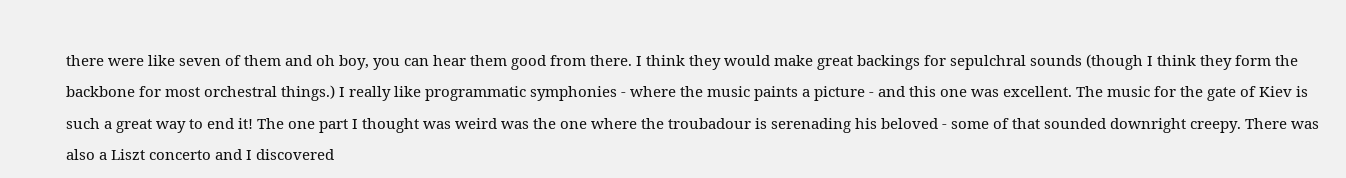there were like seven of them and oh boy, you can hear them good from there. I think they would make great backings for sepulchral sounds (though I think they form the backbone for most orchestral things.) I really like programmatic symphonies - where the music paints a picture - and this one was excellent. The music for the gate of Kiev is such a great way to end it! The one part I thought was weird was the one where the troubadour is serenading his beloved - some of that sounded downright creepy. There was also a Liszt concerto and I discovered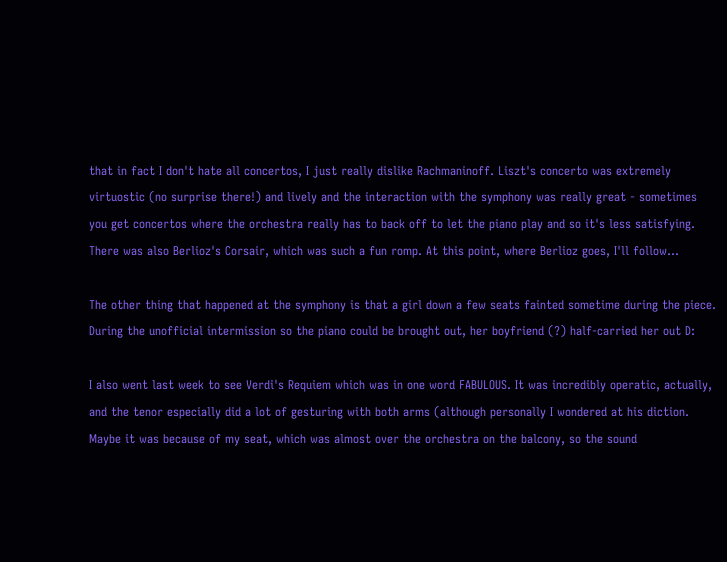that in fact I don't hate all concertos, I just really dislike Rachmaninoff. Liszt's concerto was extremely virtuostic (no surprise there!) and lively and the interaction with the symphony was really great - sometimes you get concertos where the orchestra really has to back off to let the piano play and so it's less satisfying. There was also Berlioz's Corsair, which was such a fun romp. At this point, where Berlioz goes, I'll follow...

The other thing that happened at the symphony is that a girl down a few seats fainted sometime during the piece. During the unofficial intermission so the piano could be brought out, her boyfriend (?) half-carried her out D:

I also went last week to see Verdi's Requiem which was in one word FABULOUS. It was incredibly operatic, actually, and the tenor especially did a lot of gesturing with both arms (although personally I wondered at his diction. Maybe it was because of my seat, which was almost over the orchestra on the balcony, so the sound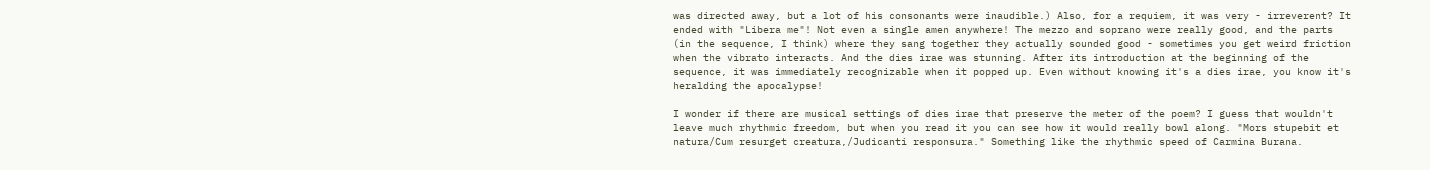was directed away, but a lot of his consonants were inaudible.) Also, for a requiem, it was very - irreverent? It ended with "Libera me"! Not even a single amen anywhere! The mezzo and soprano were really good, and the parts (in the sequence, I think) where they sang together they actually sounded good - sometimes you get weird friction when the vibrato interacts. And the dies irae was stunning. After its introduction at the beginning of the sequence, it was immediately recognizable when it popped up. Even without knowing it's a dies irae, you know it's heralding the apocalypse!

I wonder if there are musical settings of dies irae that preserve the meter of the poem? I guess that wouldn't leave much rhythmic freedom, but when you read it you can see how it would really bowl along. "Mors stupebit et natura/Cum resurget creatura,/Judicanti responsura." Something like the rhythmic speed of Carmina Burana.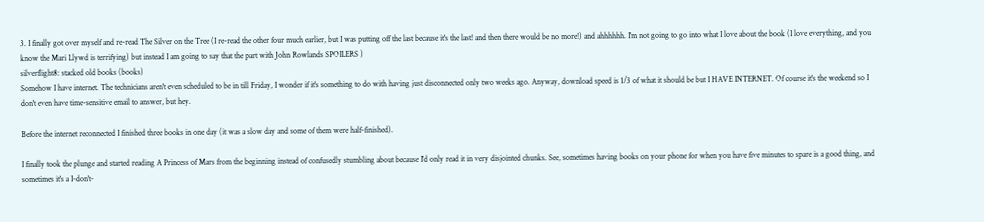3. I finally got over myself and re-read The Silver on the Tree (I re-read the other four much earlier, but I was putting off the last because it's the last! and then there would be no more!) and ahhhhhh. I'm not going to go into what I love about the book (I love everything, and you know the Mari Llywd is terrifying) but instead I am going to say that the part with John Rowlands SPOILERS )
silverflight8: stacked old books (books)
Somehow I have internet. The technicians aren't even scheduled to be in till Friday, I wonder if it's something to do with having just disconnected only two weeks ago. Anyway, download speed is 1/3 of what it should be but I HAVE INTERNET. Of course it's the weekend so I don't even have time-sensitive email to answer, but hey.

Before the internet reconnected I finished three books in one day (it was a slow day and some of them were half-finished).

I finally took the plunge and started reading A Princess of Mars from the beginning instead of confusedly stumbling about because I'd only read it in very disjointed chunks. See, sometimes having books on your phone for when you have five minutes to spare is a good thing, and sometimes it's a I-don't-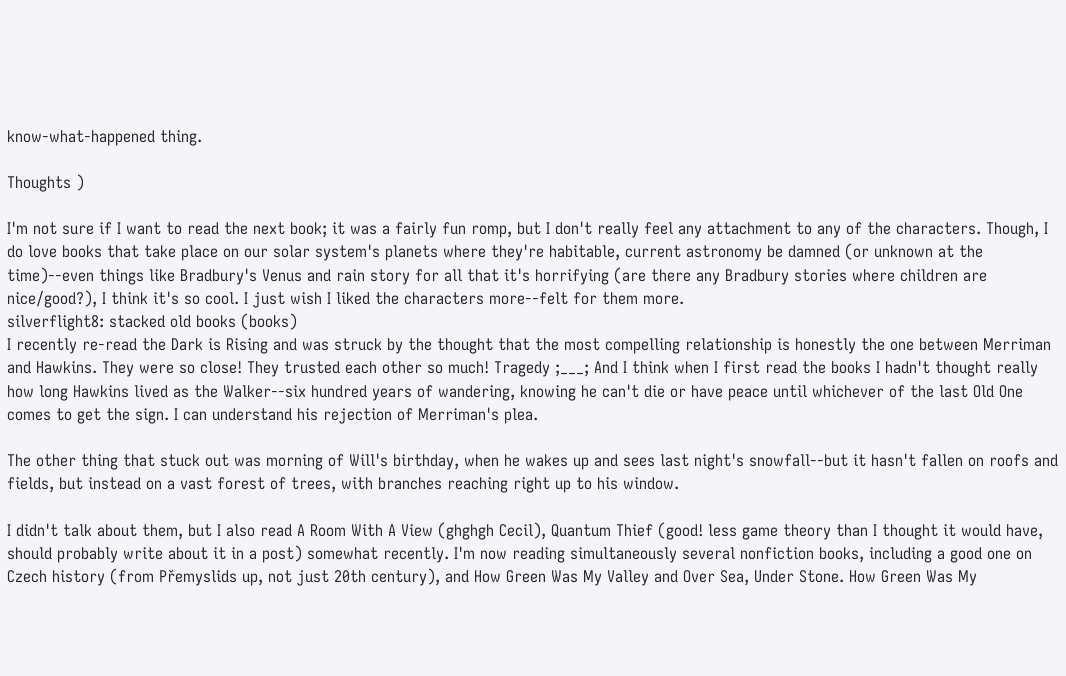know-what-happened thing.

Thoughts )

I'm not sure if I want to read the next book; it was a fairly fun romp, but I don't really feel any attachment to any of the characters. Though, I do love books that take place on our solar system's planets where they're habitable, current astronomy be damned (or unknown at the time)--even things like Bradbury's Venus and rain story for all that it's horrifying (are there any Bradbury stories where children are nice/good?), I think it's so cool. I just wish I liked the characters more--felt for them more.
silverflight8: stacked old books (books)
I recently re-read the Dark is Rising and was struck by the thought that the most compelling relationship is honestly the one between Merriman and Hawkins. They were so close! They trusted each other so much! Tragedy ;___; And I think when I first read the books I hadn't thought really how long Hawkins lived as the Walker--six hundred years of wandering, knowing he can't die or have peace until whichever of the last Old One comes to get the sign. I can understand his rejection of Merriman's plea.

The other thing that stuck out was morning of Will's birthday, when he wakes up and sees last night's snowfall--but it hasn't fallen on roofs and fields, but instead on a vast forest of trees, with branches reaching right up to his window.

I didn't talk about them, but I also read A Room With A View (ghghgh Cecil), Quantum Thief (good! less game theory than I thought it would have, should probably write about it in a post) somewhat recently. I'm now reading simultaneously several nonfiction books, including a good one on Czech history (from Přemyslids up, not just 20th century), and How Green Was My Valley and Over Sea, Under Stone. How Green Was My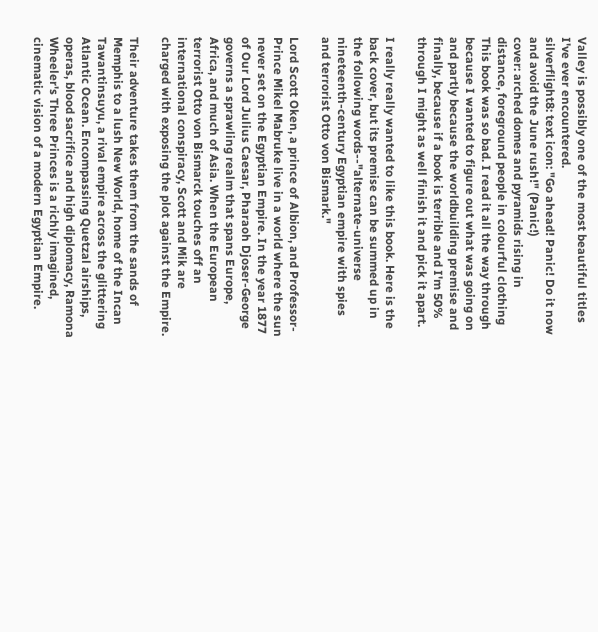Valley is possibly one of the most beautiful titles I've ever encountered.
silverflight8: text icon: "Go ahead! Panic! Do it now and avoid the June rush!" (Panic!)
cover: arched domes and pyramids rising in distance, foreground people in colourful clothing This book was so bad. I read it all the way through because I wanted to figure out what was going on and partly because the worldbuilding premise and finally, because if a book is terrible and I'm 50% through I might as well finish it and pick it apart.

I really really wanted to like this book. Here is the back cover, but its premise can be summed up in the following words--"alternate-universe nineteenth-century Egyptian empire with spies and terrorist Otto von Bismark."

Lord Scott Oken, a prince of Albion, and Professor-Prince Mikel Mabruke live in a world where the sun never set on the Egyptian Empire. In the year 1877 of Our Lord Julius Caesar, Pharaoh Djoser-George governs a sprawling realm that spans Europe, Africa, and much of Asia. When the European terrorist Otto von Bismarck touches off an international conspiracy, Scott and Mik are charged with exposing the plot against the Empire.

Their adventure takes them from the sands of Memphis to a lush New World, home of the Incan Tawantinsuyu, a rival empire across the glittering Atlantic Ocean. Encompassing Quetzal airships, operas, blood sacrifice and high diplomacy, Ramona Wheeler's Three Princes is a richly imagined, cinematic vision of a modern Egyptian Empire.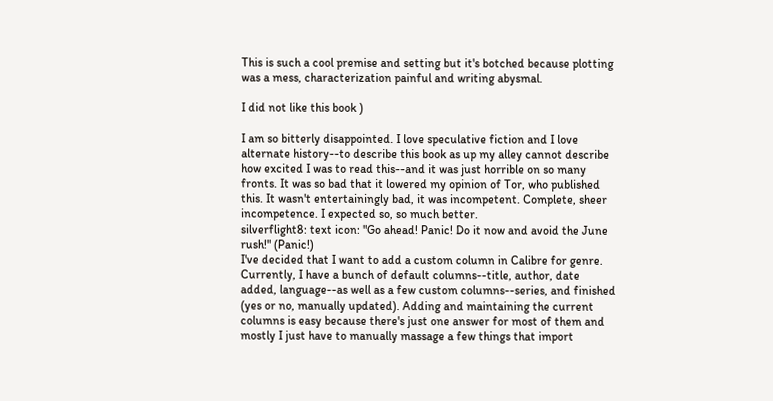This is such a cool premise and setting but it's botched because plotting was a mess, characterization painful and writing abysmal.

I did not like this book )

I am so bitterly disappointed. I love speculative fiction and I love alternate history--to describe this book as up my alley cannot describe how excited I was to read this--and it was just horrible on so many fronts. It was so bad that it lowered my opinion of Tor, who published this. It wasn't entertainingly bad, it was incompetent. Complete, sheer incompetence. I expected so, so much better.
silverflight8: text icon: "Go ahead! Panic! Do it now and avoid the June rush!" (Panic!)
I've decided that I want to add a custom column in Calibre for genre. Currently, I have a bunch of default columns--title, author, date added, language--as well as a few custom columns--series, and finished (yes or no, manually updated). Adding and maintaining the current columns is easy because there's just one answer for most of them and mostly I just have to manually massage a few things that import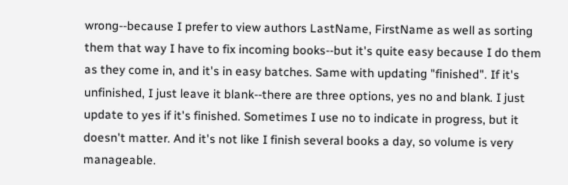wrong--because I prefer to view authors LastName, FirstName as well as sorting them that way I have to fix incoming books--but it's quite easy because I do them as they come in, and it's in easy batches. Same with updating "finished". If it's unfinished, I just leave it blank--there are three options, yes no and blank. I just update to yes if it's finished. Sometimes I use no to indicate in progress, but it doesn't matter. And it's not like I finish several books a day, so volume is very manageable.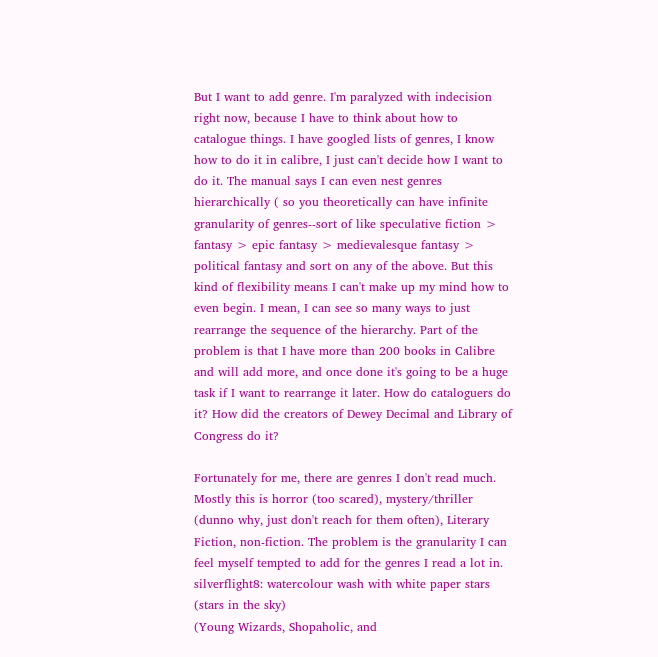But I want to add genre. I'm paralyzed with indecision right now, because I have to think about how to catalogue things. I have googled lists of genres, I know how to do it in calibre, I just can't decide how I want to do it. The manual says I can even nest genres hierarchically ( so you theoretically can have infinite granularity of genres--sort of like speculative fiction > fantasy > epic fantasy > medievalesque fantasy > political fantasy and sort on any of the above. But this kind of flexibility means I can't make up my mind how to even begin. I mean, I can see so many ways to just rearrange the sequence of the hierarchy. Part of the problem is that I have more than 200 books in Calibre and will add more, and once done it's going to be a huge task if I want to rearrange it later. How do cataloguers do it? How did the creators of Dewey Decimal and Library of Congress do it?

Fortunately for me, there are genres I don't read much. Mostly this is horror (too scared), mystery/thriller (dunno why, just don't reach for them often), Literary Fiction, non-fiction. The problem is the granularity I can feel myself tempted to add for the genres I read a lot in.
silverflight8: watercolour wash with white paper stars (stars in the sky)
(Young Wizards, Shopaholic, and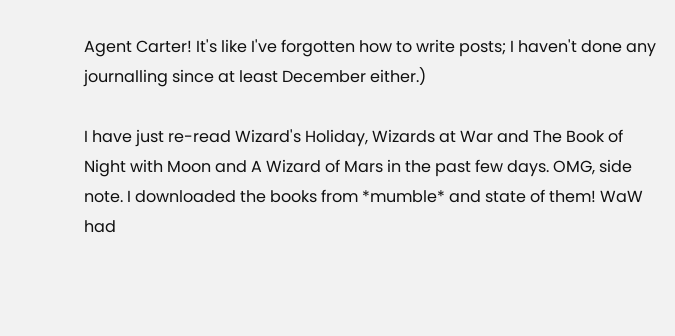Agent Carter! It's like I've forgotten how to write posts; I haven't done any journalling since at least December either.)

I have just re-read Wizard's Holiday, Wizards at War and The Book of Night with Moon and A Wizard of Mars in the past few days. OMG, side note. I downloaded the books from *mumble* and state of them! WaW had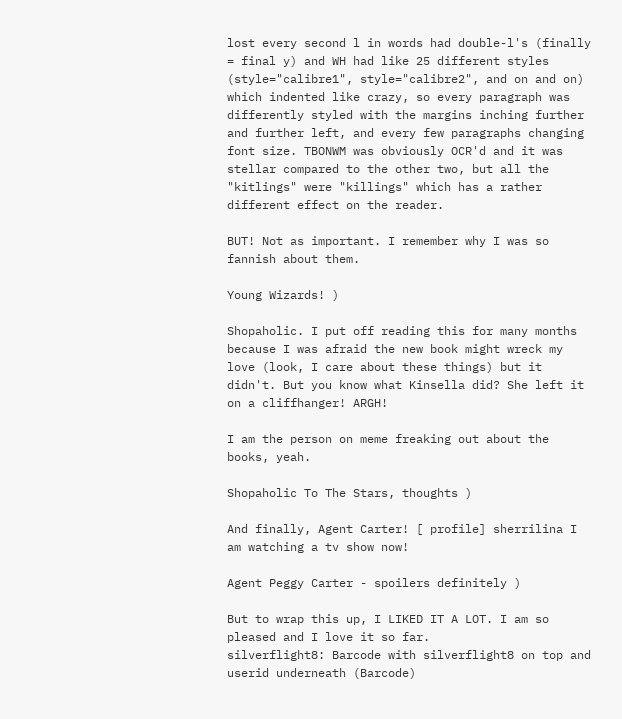lost every second l in words had double-l's (finally = final y) and WH had like 25 different styles (style="calibre1", style="calibre2", and on and on) which indented like crazy, so every paragraph was differently styled with the margins inching further and further left, and every few paragraphs changing font size. TBONWM was obviously OCR'd and it was stellar compared to the other two, but all the "kitlings" were "killings" which has a rather different effect on the reader.

BUT! Not as important. I remember why I was so fannish about them.

Young Wizards! )

Shopaholic. I put off reading this for many months because I was afraid the new book might wreck my love (look, I care about these things) but it didn't. But you know what Kinsella did? She left it on a cliffhanger! ARGH!

I am the person on meme freaking out about the books, yeah.

Shopaholic To The Stars, thoughts )

And finally, Agent Carter! [ profile] sherrilina I am watching a tv show now!

Agent Peggy Carter - spoilers definitely )

But to wrap this up, I LIKED IT A LOT. I am so pleased and I love it so far.
silverflight8: Barcode with silverflight8 on top and userid underneath (Barcode)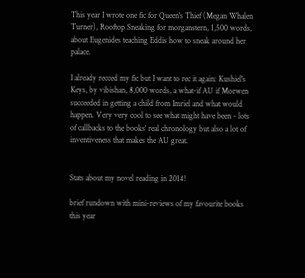This year I wrote one fic for Queen's Thief (Megan Whalen Turner), Rooftop Sneaking for morganstern, 1,500 words, about Eugenides teaching Eddis how to sneak around her palace.

I already recced my fic but I want to rec it again: Kushiel's Keys, by vibishan, 8,000 words, a what-if AU if Morwen succeeded in getting a child from Imriel and what would happen. Very very cool to see what might have been - lots of callbacks to the books' real chronology but also a lot of inventiveness that makes the AU great.


Stats about my novel reading in 2014!

brief rundown with mini-reviews of my favourite books this year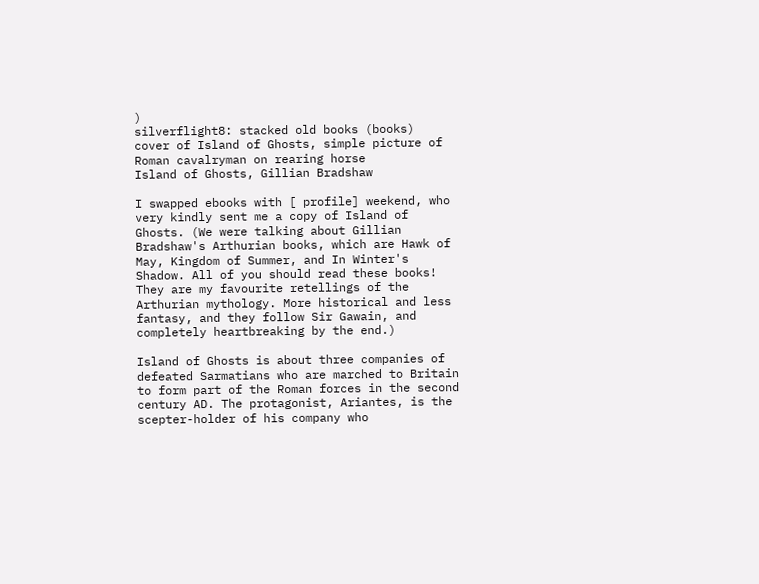)
silverflight8: stacked old books (books)
cover of Island of Ghosts, simple picture of Roman cavalryman on rearing horse
Island of Ghosts, Gillian Bradshaw

I swapped ebooks with [ profile] weekend, who very kindly sent me a copy of Island of Ghosts. (We were talking about Gillian Bradshaw's Arthurian books, which are Hawk of May, Kingdom of Summer, and In Winter's Shadow. All of you should read these books! They are my favourite retellings of the Arthurian mythology. More historical and less fantasy, and they follow Sir Gawain, and completely heartbreaking by the end.)

Island of Ghosts is about three companies of defeated Sarmatians who are marched to Britain to form part of the Roman forces in the second century AD. The protagonist, Ariantes, is the scepter-holder of his company who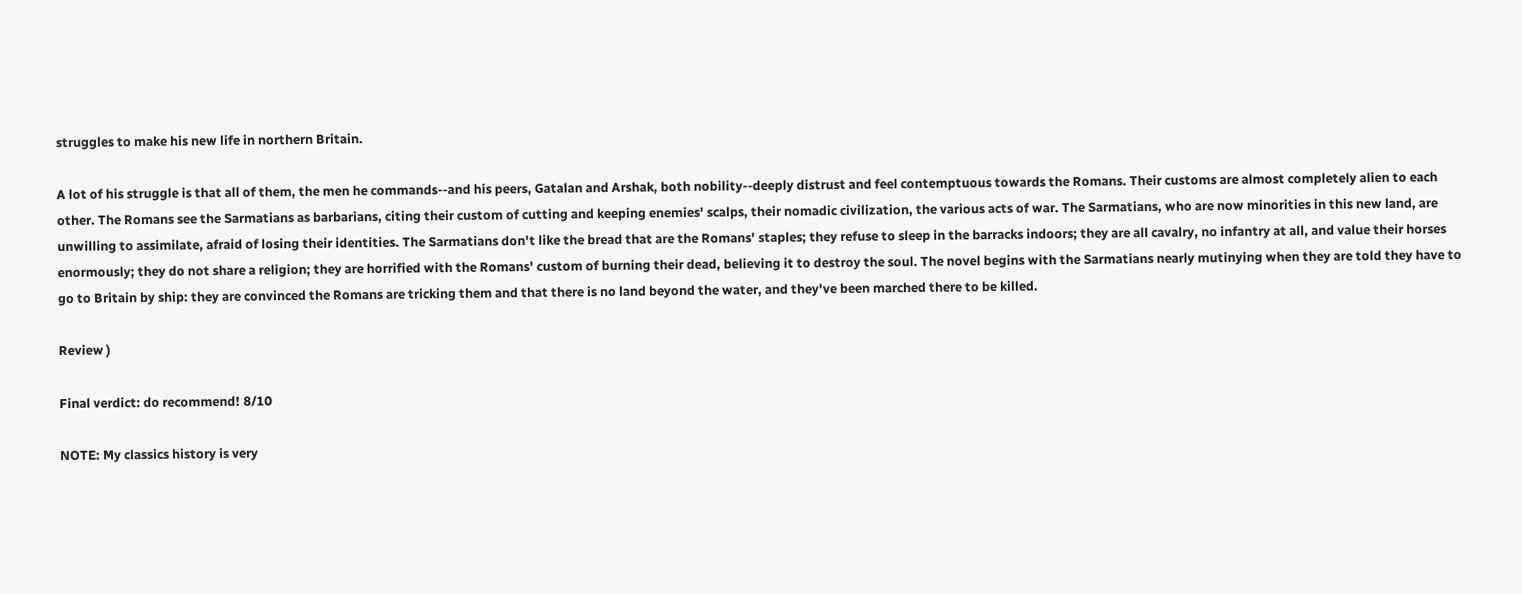struggles to make his new life in northern Britain.

A lot of his struggle is that all of them, the men he commands--and his peers, Gatalan and Arshak, both nobility--deeply distrust and feel contemptuous towards the Romans. Their customs are almost completely alien to each other. The Romans see the Sarmatians as barbarians, citing their custom of cutting and keeping enemies' scalps, their nomadic civilization, the various acts of war. The Sarmatians, who are now minorities in this new land, are unwilling to assimilate, afraid of losing their identities. The Sarmatians don't like the bread that are the Romans' staples; they refuse to sleep in the barracks indoors; they are all cavalry, no infantry at all, and value their horses enormously; they do not share a religion; they are horrified with the Romans' custom of burning their dead, believing it to destroy the soul. The novel begins with the Sarmatians nearly mutinying when they are told they have to go to Britain by ship: they are convinced the Romans are tricking them and that there is no land beyond the water, and they've been marched there to be killed.

Review )

Final verdict: do recommend! 8/10

NOTE: My classics history is very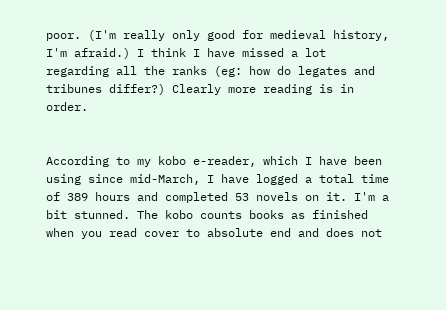poor. (I'm really only good for medieval history, I'm afraid.) I think I have missed a lot regarding all the ranks (eg: how do legates and tribunes differ?) Clearly more reading is in order.


According to my kobo e-reader, which I have been using since mid-March, I have logged a total time of 389 hours and completed 53 novels on it. I'm a bit stunned. The kobo counts books as finished when you read cover to absolute end and does not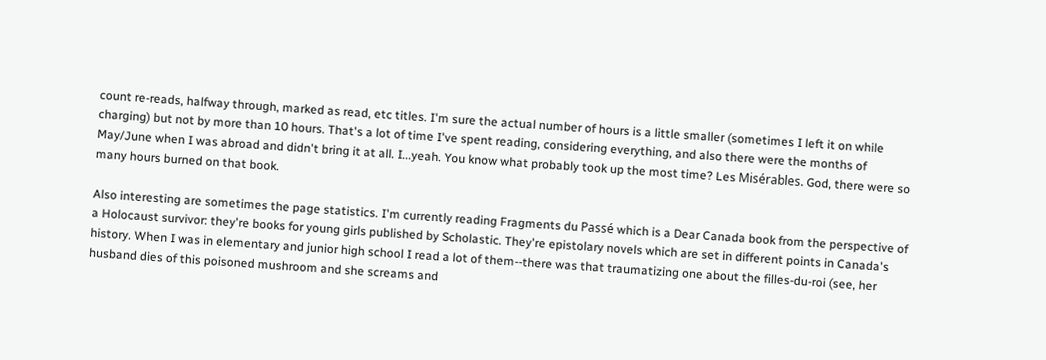count re-reads, halfway through, marked as read, etc titles. I'm sure the actual number of hours is a little smaller (sometimes I left it on while charging) but not by more than 10 hours. That's a lot of time I've spent reading, considering everything, and also there were the months of May/June when I was abroad and didn't bring it at all. I...yeah. You know what probably took up the most time? Les Misérables. God, there were so many hours burned on that book.

Also interesting are sometimes the page statistics. I'm currently reading Fragments du Passé which is a Dear Canada book from the perspective of a Holocaust survivor: they're books for young girls published by Scholastic. They're epistolary novels which are set in different points in Canada's history. When I was in elementary and junior high school I read a lot of them--there was that traumatizing one about the filles-du-roi (see, her husband dies of this poisoned mushroom and she screams and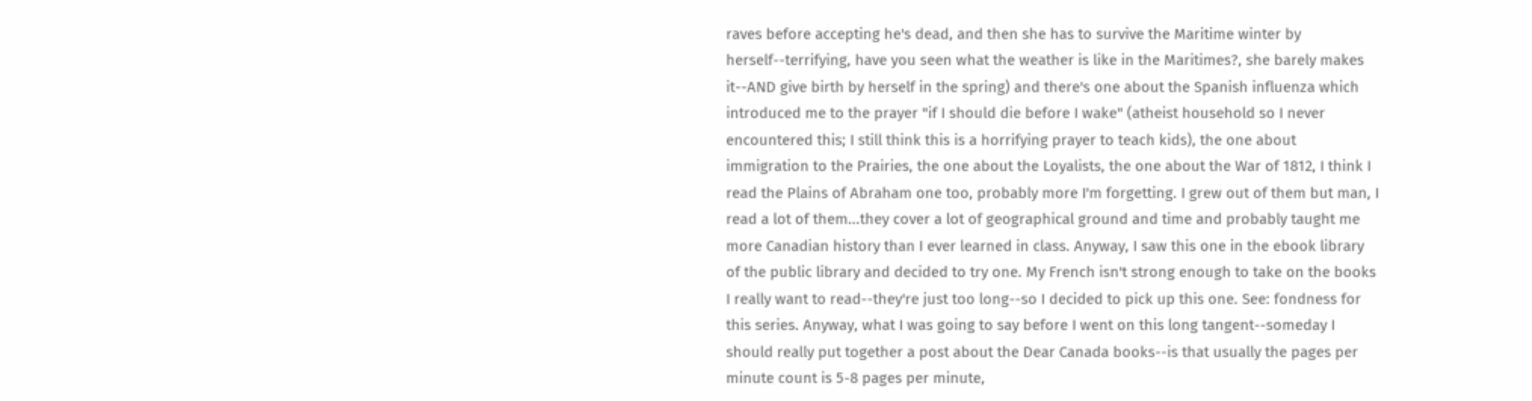raves before accepting he's dead, and then she has to survive the Maritime winter by herself--terrifying, have you seen what the weather is like in the Maritimes?, she barely makes it--AND give birth by herself in the spring) and there's one about the Spanish influenza which introduced me to the prayer "if I should die before I wake" (atheist household so I never encountered this; I still think this is a horrifying prayer to teach kids), the one about immigration to the Prairies, the one about the Loyalists, the one about the War of 1812, I think I read the Plains of Abraham one too, probably more I'm forgetting. I grew out of them but man, I read a lot of them...they cover a lot of geographical ground and time and probably taught me more Canadian history than I ever learned in class. Anyway, I saw this one in the ebook library of the public library and decided to try one. My French isn't strong enough to take on the books I really want to read--they're just too long--so I decided to pick up this one. See: fondness for this series. Anyway, what I was going to say before I went on this long tangent--someday I should really put together a post about the Dear Canada books--is that usually the pages per minute count is 5-8 pages per minute,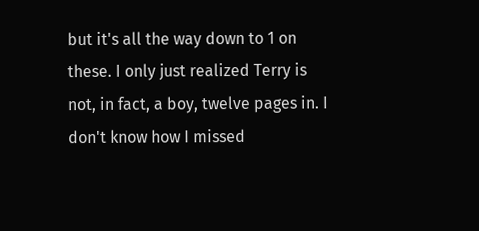but it's all the way down to 1 on these. I only just realized Terry is not, in fact, a boy, twelve pages in. I don't know how I missed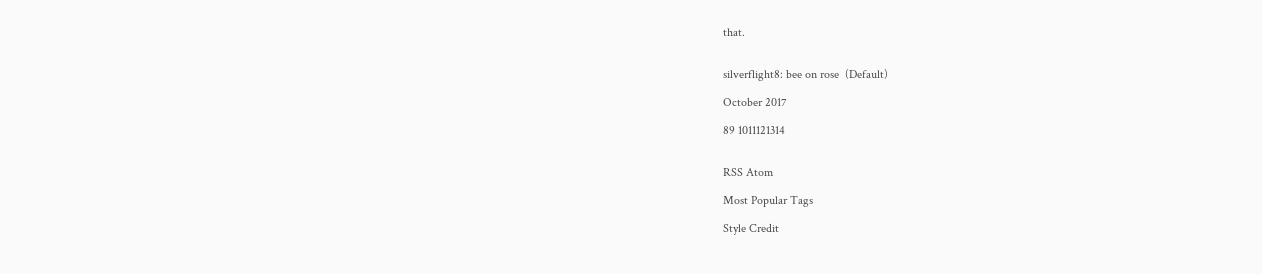that.


silverflight8: bee on rose  (Default)

October 2017

89 1011121314


RSS Atom

Most Popular Tags

Style Credit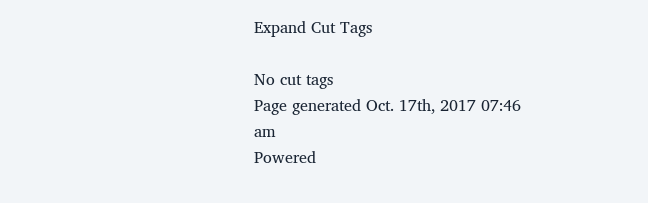Expand Cut Tags

No cut tags
Page generated Oct. 17th, 2017 07:46 am
Powered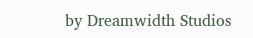by Dreamwidth Studios